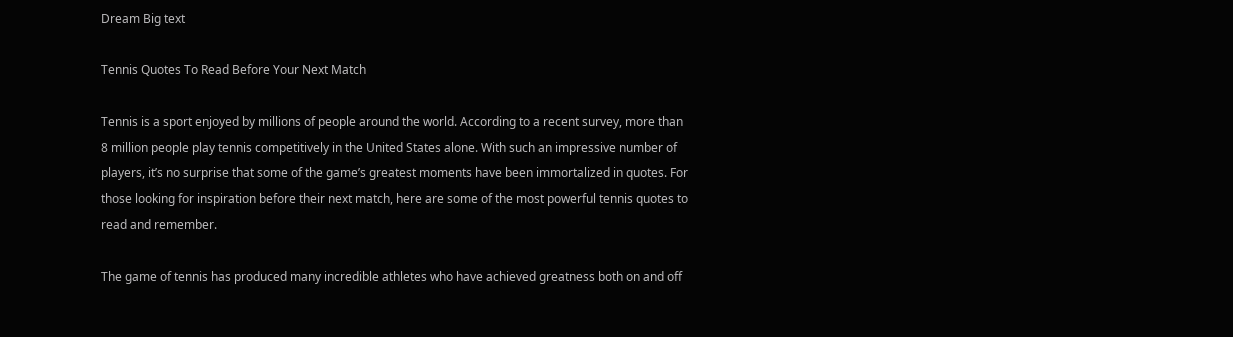Dream Big text

Tennis Quotes To Read Before Your Next Match

Tennis is a sport enjoyed by millions of people around the world. According to a recent survey, more than 8 million people play tennis competitively in the United States alone. With such an impressive number of players, it’s no surprise that some of the game’s greatest moments have been immortalized in quotes. For those looking for inspiration before their next match, here are some of the most powerful tennis quotes to read and remember.

The game of tennis has produced many incredible athletes who have achieved greatness both on and off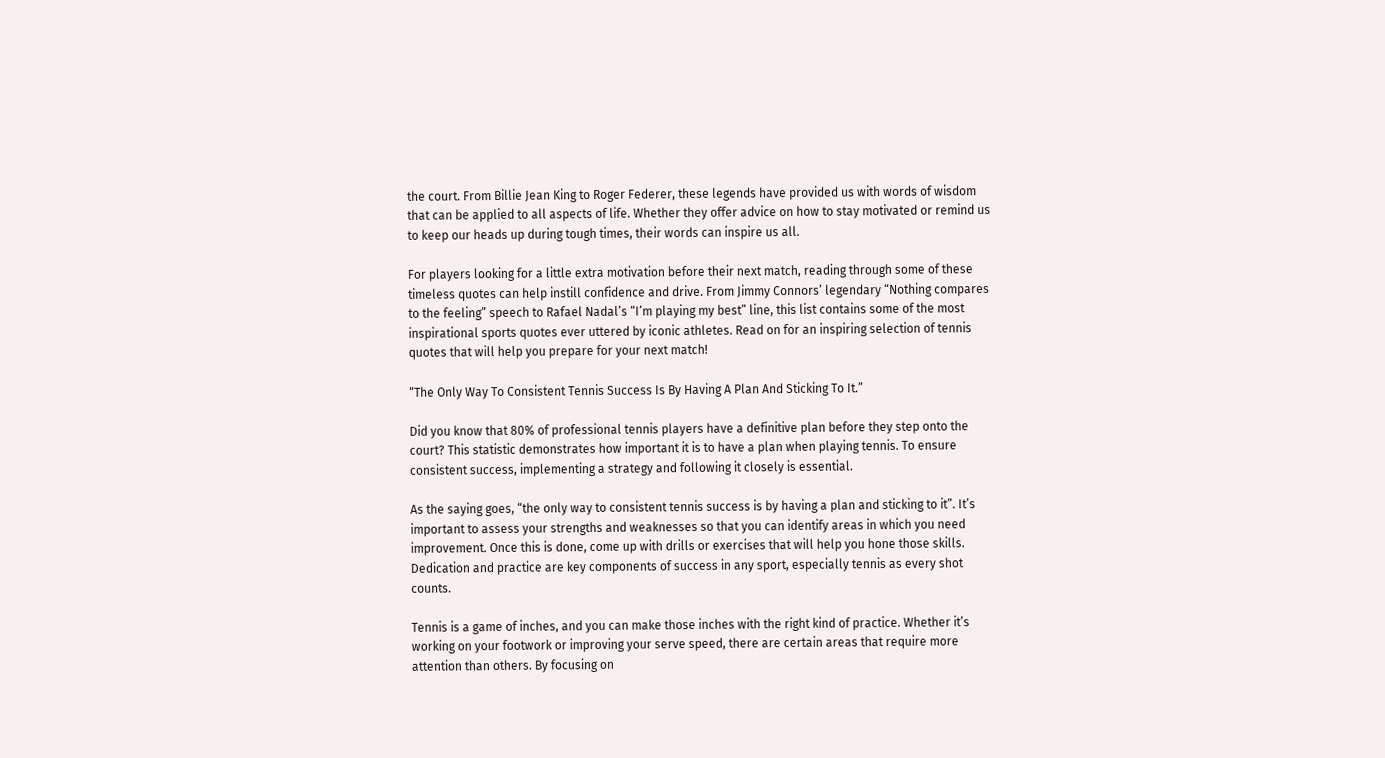the court. From Billie Jean King to Roger Federer, these legends have provided us with words of wisdom that can be applied to all aspects of life. Whether they offer advice on how to stay motivated or remind us to keep our heads up during tough times, their words can inspire us all.

For players looking for a little extra motivation before their next match, reading through some of these timeless quotes can help instill confidence and drive. From Jimmy Connors’ legendary “Nothing compares to the feeling” speech to Rafael Nadal’s “I’m playing my best” line, this list contains some of the most inspirational sports quotes ever uttered by iconic athletes. Read on for an inspiring selection of tennis quotes that will help you prepare for your next match!

“The Only Way To Consistent Tennis Success Is By Having A Plan And Sticking To It.”

Did you know that 80% of professional tennis players have a definitive plan before they step onto the court? This statistic demonstrates how important it is to have a plan when playing tennis. To ensure consistent success, implementing a strategy and following it closely is essential.

As the saying goes, “the only way to consistent tennis success is by having a plan and sticking to it”. It’s important to assess your strengths and weaknesses so that you can identify areas in which you need improvement. Once this is done, come up with drills or exercises that will help you hone those skills. Dedication and practice are key components of success in any sport, especially tennis as every shot counts.

Tennis is a game of inches, and you can make those inches with the right kind of practice. Whether it’s working on your footwork or improving your serve speed, there are certain areas that require more attention than others. By focusing on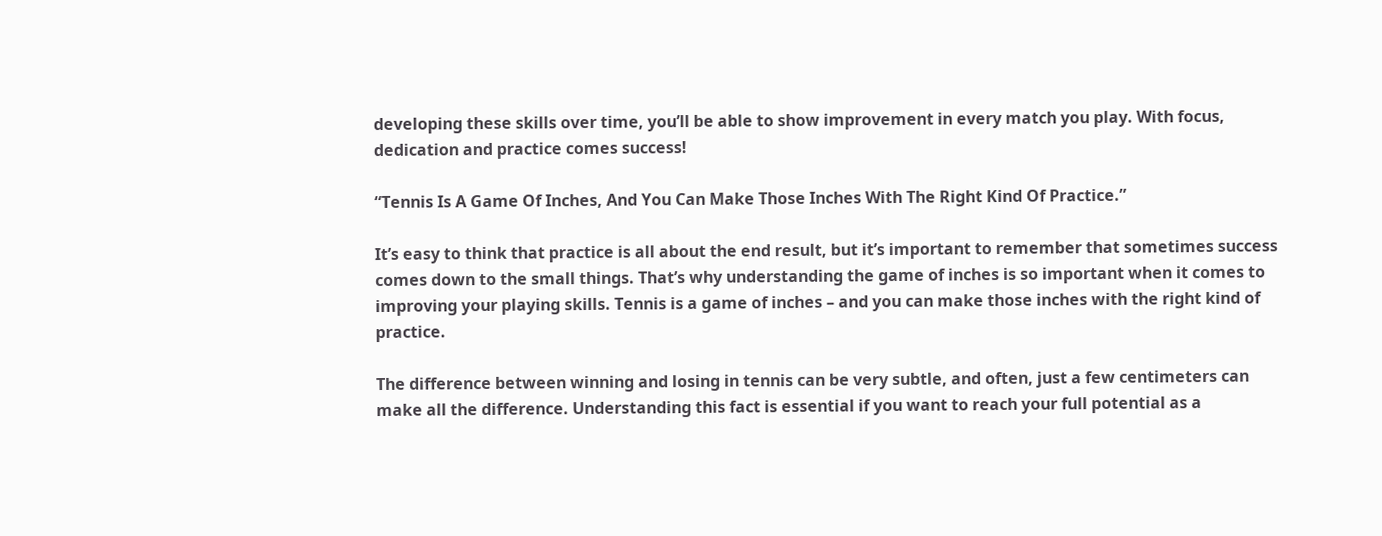developing these skills over time, you’ll be able to show improvement in every match you play. With focus, dedication and practice comes success!

“Tennis Is A Game Of Inches, And You Can Make Those Inches With The Right Kind Of Practice.”

It’s easy to think that practice is all about the end result, but it’s important to remember that sometimes success comes down to the small things. That’s why understanding the game of inches is so important when it comes to improving your playing skills. Tennis is a game of inches – and you can make those inches with the right kind of practice.

The difference between winning and losing in tennis can be very subtle, and often, just a few centimeters can make all the difference. Understanding this fact is essential if you want to reach your full potential as a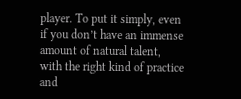player. To put it simply, even if you don’t have an immense amount of natural talent, with the right kind of practice and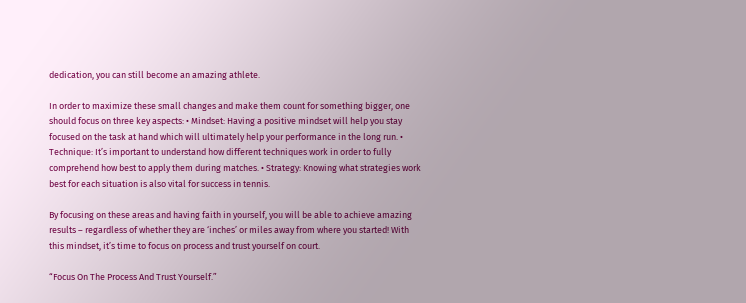dedication, you can still become an amazing athlete.

In order to maximize these small changes and make them count for something bigger, one should focus on three key aspects: • Mindset: Having a positive mindset will help you stay focused on the task at hand which will ultimately help your performance in the long run. • Technique: It’s important to understand how different techniques work in order to fully comprehend how best to apply them during matches. • Strategy: Knowing what strategies work best for each situation is also vital for success in tennis.

By focusing on these areas and having faith in yourself, you will be able to achieve amazing results – regardless of whether they are ‘inches’ or miles away from where you started! With this mindset, it’s time to focus on process and trust yourself on court.

“Focus On The Process And Trust Yourself.”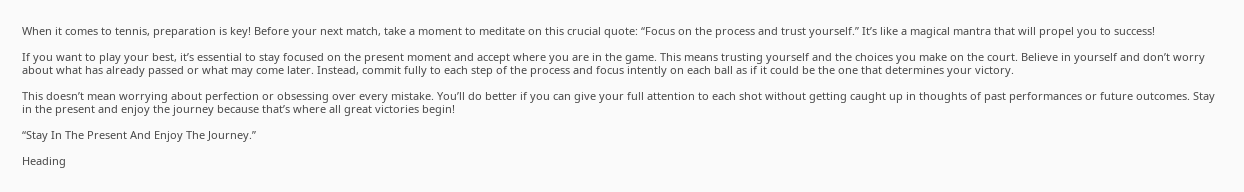When it comes to tennis, preparation is key! Before your next match, take a moment to meditate on this crucial quote: “Focus on the process and trust yourself.” It’s like a magical mantra that will propel you to success!

If you want to play your best, it’s essential to stay focused on the present moment and accept where you are in the game. This means trusting yourself and the choices you make on the court. Believe in yourself and don’t worry about what has already passed or what may come later. Instead, commit fully to each step of the process and focus intently on each ball as if it could be the one that determines your victory.

This doesn’t mean worrying about perfection or obsessing over every mistake. You’ll do better if you can give your full attention to each shot without getting caught up in thoughts of past performances or future outcomes. Stay in the present and enjoy the journey because that’s where all great victories begin!

“Stay In The Present And Enjoy The Journey.”

Heading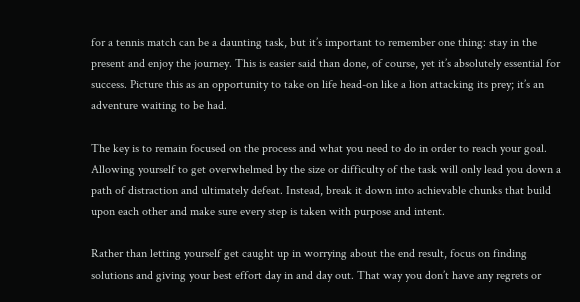for a tennis match can be a daunting task, but it’s important to remember one thing: stay in the present and enjoy the journey. This is easier said than done, of course, yet it’s absolutely essential for success. Picture this as an opportunity to take on life head-on like a lion attacking its prey; it’s an adventure waiting to be had.

The key is to remain focused on the process and what you need to do in order to reach your goal. Allowing yourself to get overwhelmed by the size or difficulty of the task will only lead you down a path of distraction and ultimately defeat. Instead, break it down into achievable chunks that build upon each other and make sure every step is taken with purpose and intent.

Rather than letting yourself get caught up in worrying about the end result, focus on finding solutions and giving your best effort day in and day out. That way you don’t have any regrets or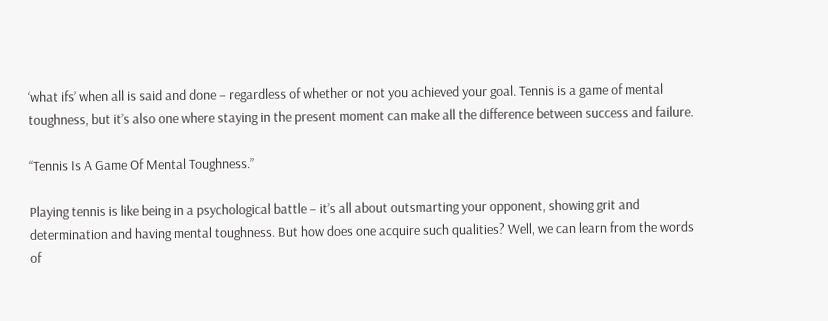‘what ifs’ when all is said and done – regardless of whether or not you achieved your goal. Tennis is a game of mental toughness, but it’s also one where staying in the present moment can make all the difference between success and failure.

“Tennis Is A Game Of Mental Toughness.”

Playing tennis is like being in a psychological battle – it’s all about outsmarting your opponent, showing grit and determination and having mental toughness. But how does one acquire such qualities? Well, we can learn from the words of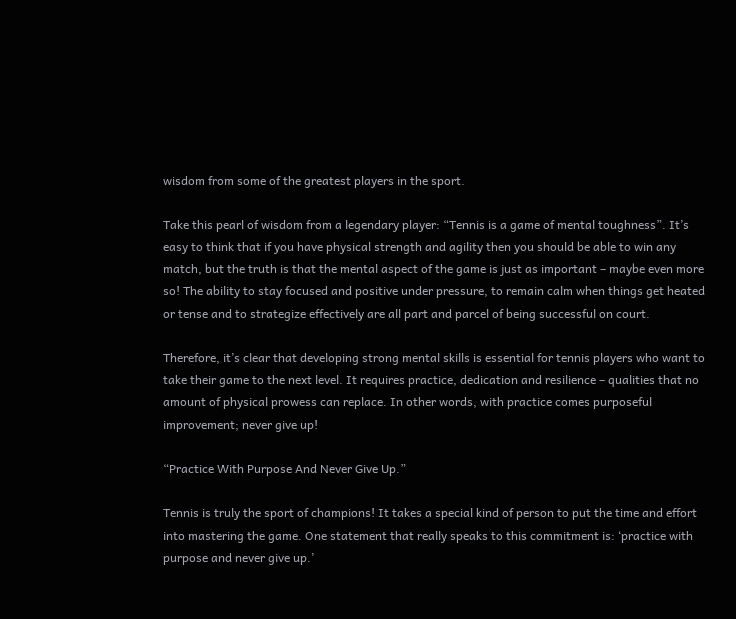wisdom from some of the greatest players in the sport.

Take this pearl of wisdom from a legendary player: “Tennis is a game of mental toughness”. It’s easy to think that if you have physical strength and agility then you should be able to win any match, but the truth is that the mental aspect of the game is just as important – maybe even more so! The ability to stay focused and positive under pressure, to remain calm when things get heated or tense and to strategize effectively are all part and parcel of being successful on court.

Therefore, it’s clear that developing strong mental skills is essential for tennis players who want to take their game to the next level. It requires practice, dedication and resilience – qualities that no amount of physical prowess can replace. In other words, with practice comes purposeful improvement; never give up!

“Practice With Purpose And Never Give Up.”

Tennis is truly the sport of champions! It takes a special kind of person to put the time and effort into mastering the game. One statement that really speaks to this commitment is: ‘practice with purpose and never give up.’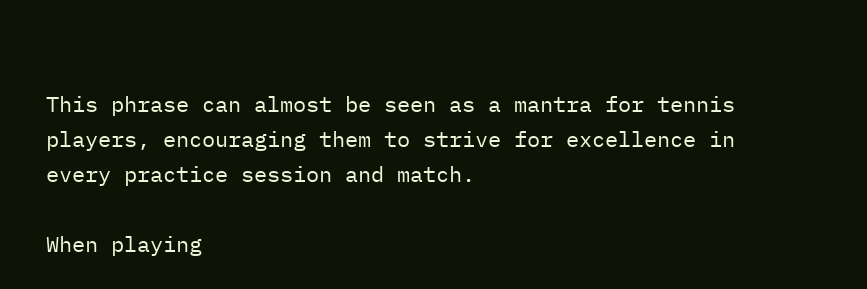This phrase can almost be seen as a mantra for tennis players, encouraging them to strive for excellence in every practice session and match.

When playing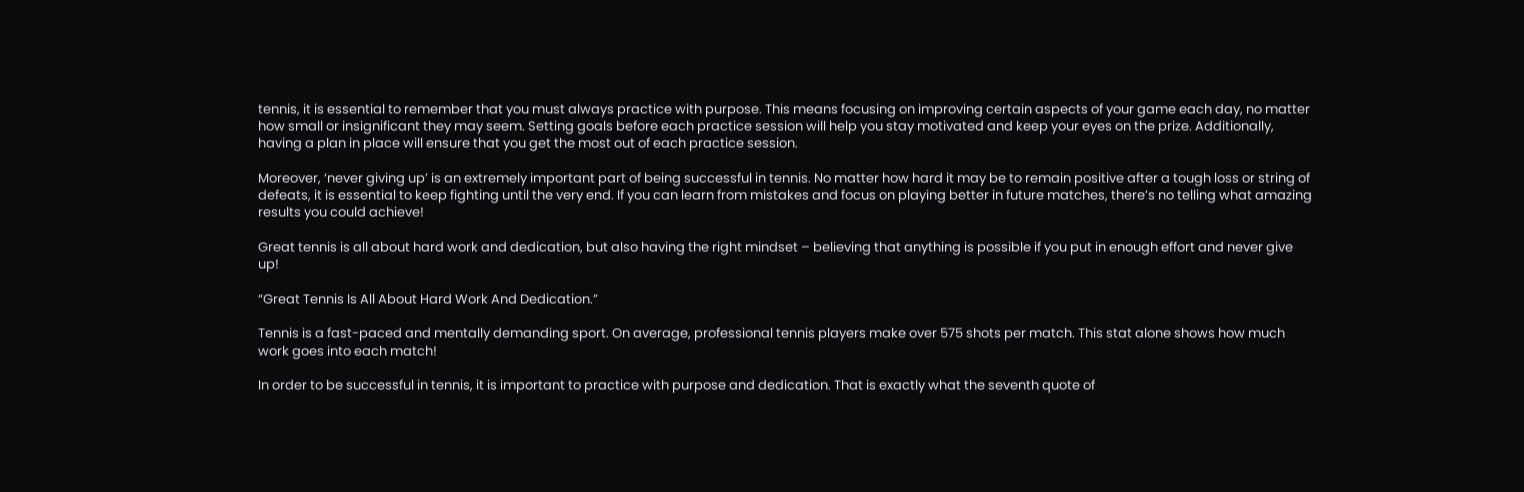tennis, it is essential to remember that you must always practice with purpose. This means focusing on improving certain aspects of your game each day, no matter how small or insignificant they may seem. Setting goals before each practice session will help you stay motivated and keep your eyes on the prize. Additionally, having a plan in place will ensure that you get the most out of each practice session.

Moreover, ‘never giving up’ is an extremely important part of being successful in tennis. No matter how hard it may be to remain positive after a tough loss or string of defeats, it is essential to keep fighting until the very end. If you can learn from mistakes and focus on playing better in future matches, there’s no telling what amazing results you could achieve!

Great tennis is all about hard work and dedication, but also having the right mindset – believing that anything is possible if you put in enough effort and never give up!

“Great Tennis Is All About Hard Work And Dedication.”

Tennis is a fast-paced and mentally demanding sport. On average, professional tennis players make over 575 shots per match. This stat alone shows how much work goes into each match!

In order to be successful in tennis, it is important to practice with purpose and dedication. That is exactly what the seventh quote of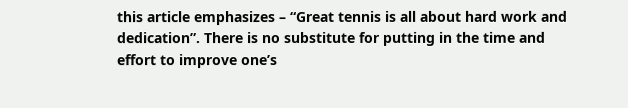this article emphasizes – “Great tennis is all about hard work and dedication”. There is no substitute for putting in the time and effort to improve one’s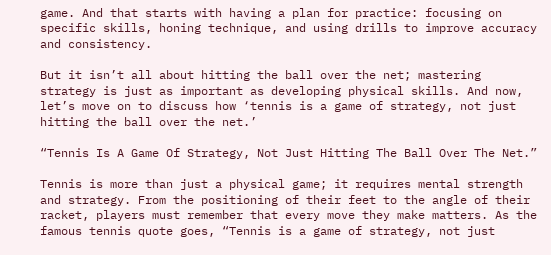game. And that starts with having a plan for practice: focusing on specific skills, honing technique, and using drills to improve accuracy and consistency.

But it isn’t all about hitting the ball over the net; mastering strategy is just as important as developing physical skills. And now, let’s move on to discuss how ‘tennis is a game of strategy, not just hitting the ball over the net.’

“Tennis Is A Game Of Strategy, Not Just Hitting The Ball Over The Net.”

Tennis is more than just a physical game; it requires mental strength and strategy. From the positioning of their feet to the angle of their racket, players must remember that every move they make matters. As the famous tennis quote goes, “Tennis is a game of strategy, not just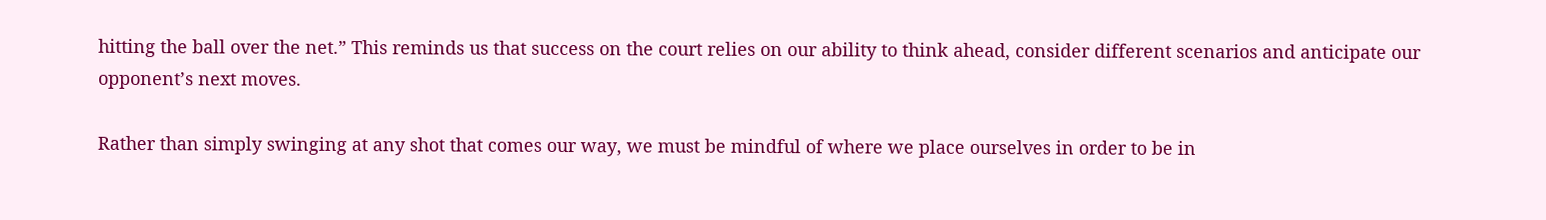hitting the ball over the net.” This reminds us that success on the court relies on our ability to think ahead, consider different scenarios and anticipate our opponent’s next moves.

Rather than simply swinging at any shot that comes our way, we must be mindful of where we place ourselves in order to be in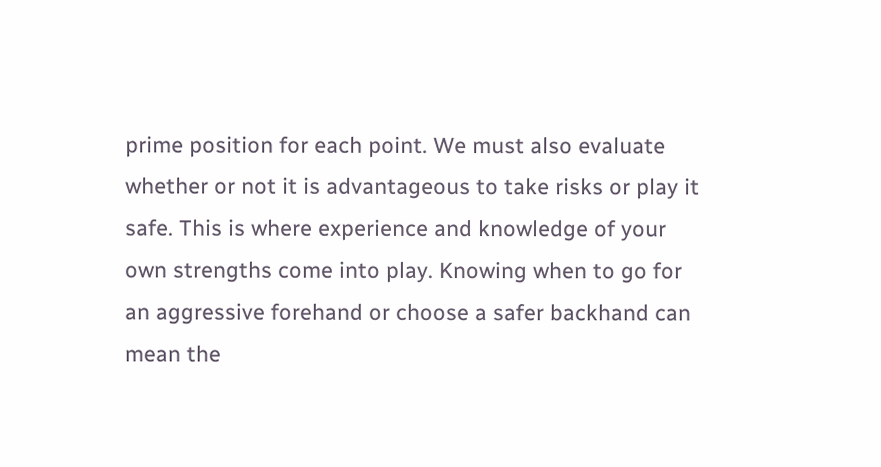prime position for each point. We must also evaluate whether or not it is advantageous to take risks or play it safe. This is where experience and knowledge of your own strengths come into play. Knowing when to go for an aggressive forehand or choose a safer backhand can mean the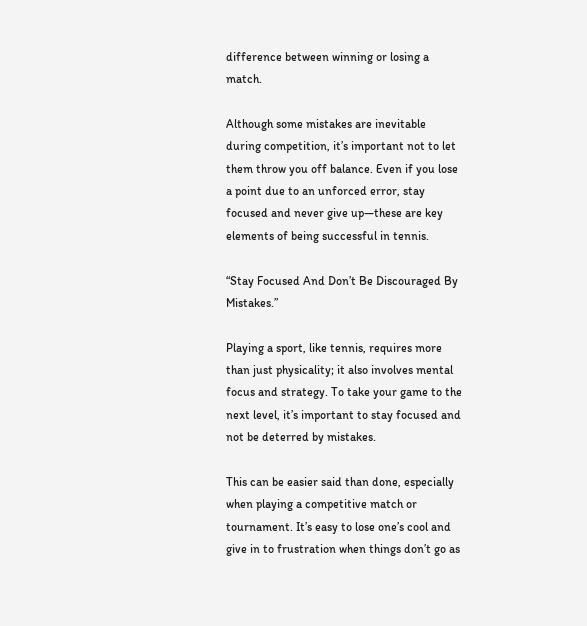difference between winning or losing a match.

Although some mistakes are inevitable during competition, it’s important not to let them throw you off balance. Even if you lose a point due to an unforced error, stay focused and never give up—these are key elements of being successful in tennis.

“Stay Focused And Don’t Be Discouraged By Mistakes.”

Playing a sport, like tennis, requires more than just physicality; it also involves mental focus and strategy. To take your game to the next level, it’s important to stay focused and not be deterred by mistakes.

This can be easier said than done, especially when playing a competitive match or tournament. It’s easy to lose one’s cool and give in to frustration when things don’t go as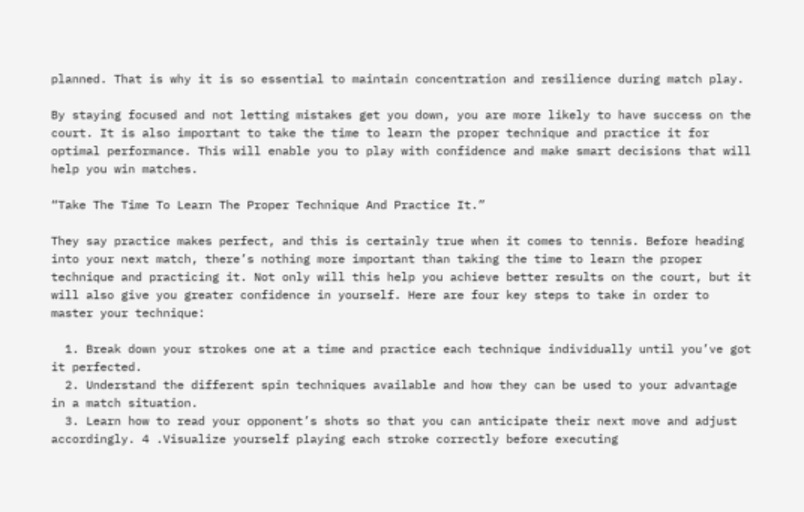planned. That is why it is so essential to maintain concentration and resilience during match play.

By staying focused and not letting mistakes get you down, you are more likely to have success on the court. It is also important to take the time to learn the proper technique and practice it for optimal performance. This will enable you to play with confidence and make smart decisions that will help you win matches.

“Take The Time To Learn The Proper Technique And Practice It.”

They say practice makes perfect, and this is certainly true when it comes to tennis. Before heading into your next match, there’s nothing more important than taking the time to learn the proper technique and practicing it. Not only will this help you achieve better results on the court, but it will also give you greater confidence in yourself. Here are four key steps to take in order to master your technique:

  1. Break down your strokes one at a time and practice each technique individually until you’ve got it perfected.
  2. Understand the different spin techniques available and how they can be used to your advantage in a match situation.
  3. Learn how to read your opponent’s shots so that you can anticipate their next move and adjust accordingly. 4 .Visualize yourself playing each stroke correctly before executing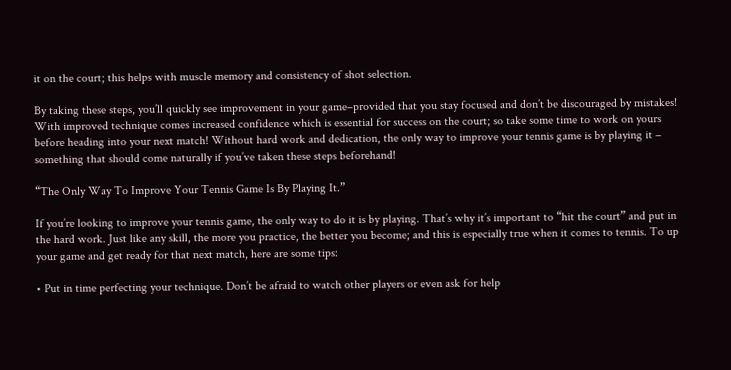it on the court; this helps with muscle memory and consistency of shot selection.

By taking these steps, you’ll quickly see improvement in your game–provided that you stay focused and don’t be discouraged by mistakes! With improved technique comes increased confidence which is essential for success on the court; so take some time to work on yours before heading into your next match! Without hard work and dedication, the only way to improve your tennis game is by playing it – something that should come naturally if you’ve taken these steps beforehand!

“The Only Way To Improve Your Tennis Game Is By Playing It.”

If you’re looking to improve your tennis game, the only way to do it is by playing. That’s why it’s important to “hit the court” and put in the hard work. Just like any skill, the more you practice, the better you become; and this is especially true when it comes to tennis. To up your game and get ready for that next match, here are some tips:

• Put in time perfecting your technique. Don’t be afraid to watch other players or even ask for help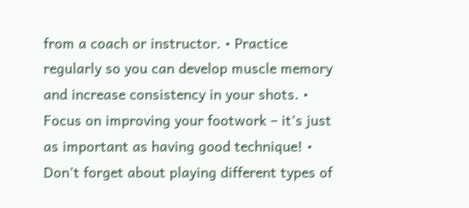from a coach or instructor. • Practice regularly so you can develop muscle memory and increase consistency in your shots. • Focus on improving your footwork – it’s just as important as having good technique! • Don’t forget about playing different types of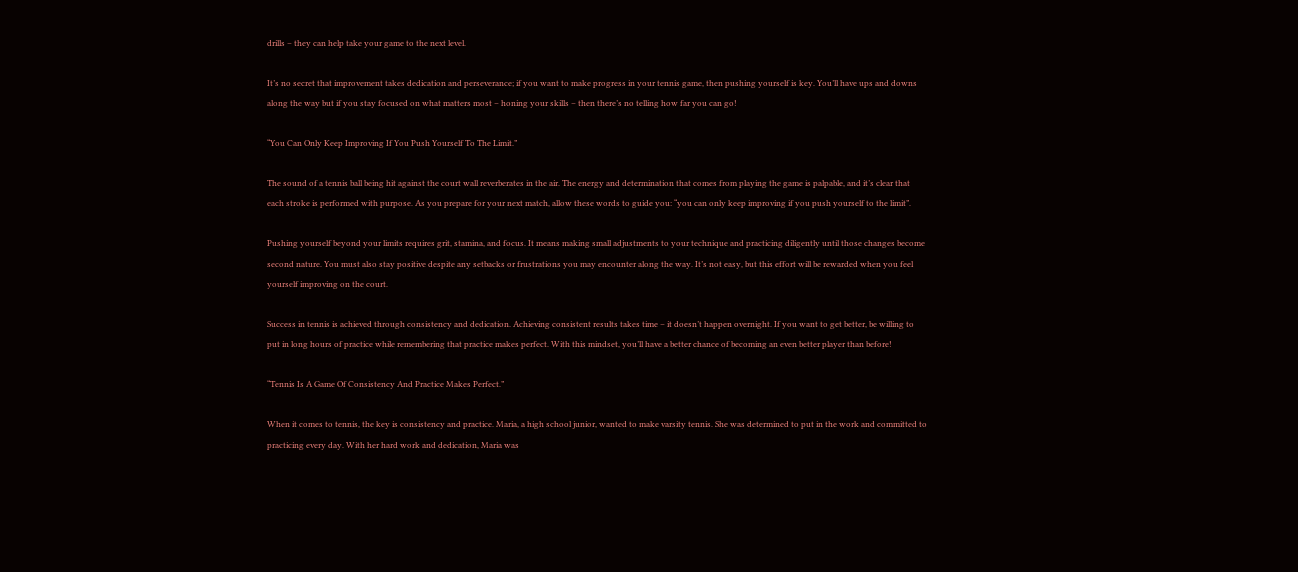drills – they can help take your game to the next level.

It’s no secret that improvement takes dedication and perseverance; if you want to make progress in your tennis game, then pushing yourself is key. You’ll have ups and downs along the way but if you stay focused on what matters most – honing your skills – then there’s no telling how far you can go!

“You Can Only Keep Improving If You Push Yourself To The Limit.”

The sound of a tennis ball being hit against the court wall reverberates in the air. The energy and determination that comes from playing the game is palpable, and it’s clear that each stroke is performed with purpose. As you prepare for your next match, allow these words to guide you: “you can only keep improving if you push yourself to the limit”.

Pushing yourself beyond your limits requires grit, stamina, and focus. It means making small adjustments to your technique and practicing diligently until those changes become second nature. You must also stay positive despite any setbacks or frustrations you may encounter along the way. It’s not easy, but this effort will be rewarded when you feel yourself improving on the court.

Success in tennis is achieved through consistency and dedication. Achieving consistent results takes time – it doesn’t happen overnight. If you want to get better, be willing to put in long hours of practice while remembering that practice makes perfect. With this mindset, you’ll have a better chance of becoming an even better player than before!

“Tennis Is A Game Of Consistency And Practice Makes Perfect.”

When it comes to tennis, the key is consistency and practice. Maria, a high school junior, wanted to make varsity tennis. She was determined to put in the work and committed to practicing every day. With her hard work and dedication, Maria was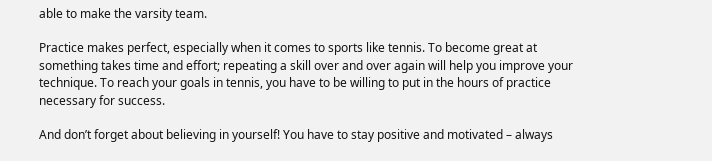able to make the varsity team.

Practice makes perfect, especially when it comes to sports like tennis. To become great at something takes time and effort; repeating a skill over and over again will help you improve your technique. To reach your goals in tennis, you have to be willing to put in the hours of practice necessary for success.

And don’t forget about believing in yourself! You have to stay positive and motivated – always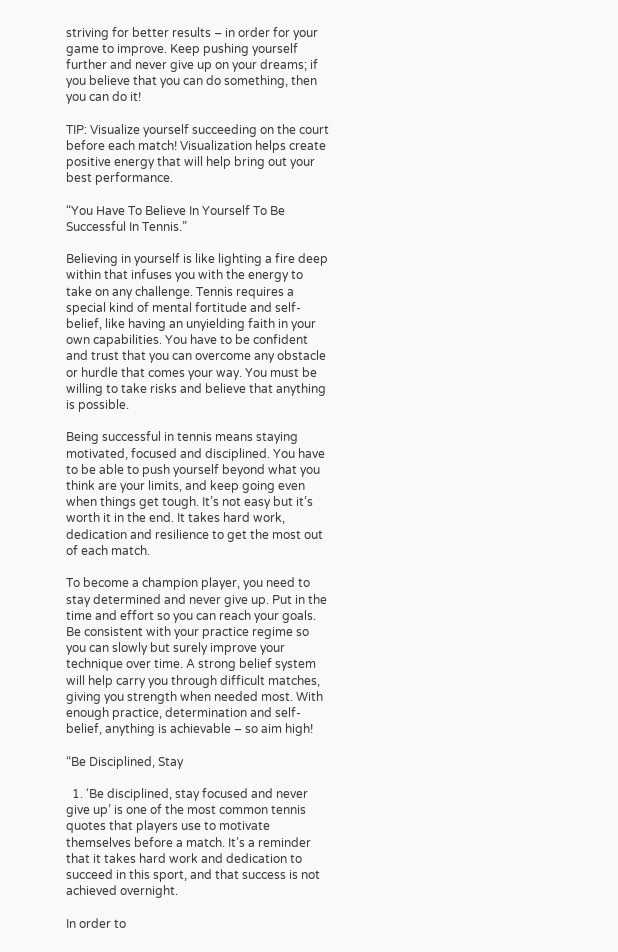striving for better results – in order for your game to improve. Keep pushing yourself further and never give up on your dreams; if you believe that you can do something, then you can do it!

TIP: Visualize yourself succeeding on the court before each match! Visualization helps create positive energy that will help bring out your best performance.

“You Have To Believe In Yourself To Be Successful In Tennis.”

Believing in yourself is like lighting a fire deep within that infuses you with the energy to take on any challenge. Tennis requires a special kind of mental fortitude and self-belief, like having an unyielding faith in your own capabilities. You have to be confident and trust that you can overcome any obstacle or hurdle that comes your way. You must be willing to take risks and believe that anything is possible.

Being successful in tennis means staying motivated, focused and disciplined. You have to be able to push yourself beyond what you think are your limits, and keep going even when things get tough. It’s not easy but it’s worth it in the end. It takes hard work, dedication and resilience to get the most out of each match.

To become a champion player, you need to stay determined and never give up. Put in the time and effort so you can reach your goals. Be consistent with your practice regime so you can slowly but surely improve your technique over time. A strong belief system will help carry you through difficult matches, giving you strength when needed most. With enough practice, determination and self-belief, anything is achievable – so aim high!

“Be Disciplined, Stay

  1. ‘Be disciplined, stay focused and never give up’ is one of the most common tennis quotes that players use to motivate themselves before a match. It’s a reminder that it takes hard work and dedication to succeed in this sport, and that success is not achieved overnight.

In order to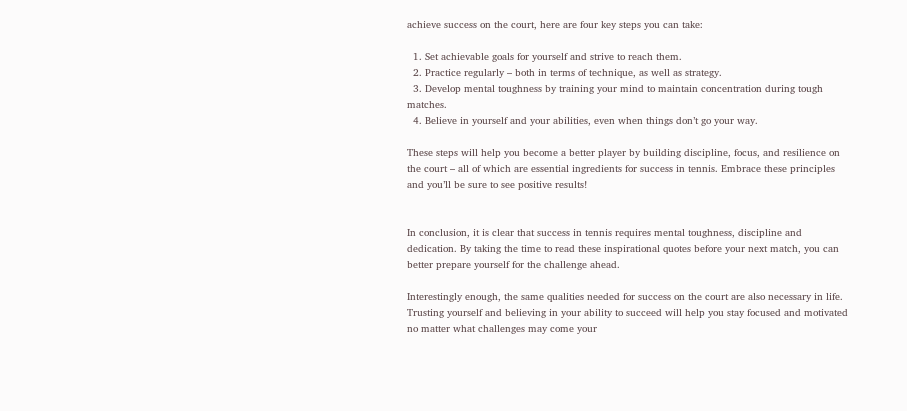achieve success on the court, here are four key steps you can take:

  1. Set achievable goals for yourself and strive to reach them.
  2. Practice regularly – both in terms of technique, as well as strategy.
  3. Develop mental toughness by training your mind to maintain concentration during tough matches.
  4. Believe in yourself and your abilities, even when things don’t go your way.

These steps will help you become a better player by building discipline, focus, and resilience on the court – all of which are essential ingredients for success in tennis. Embrace these principles and you’ll be sure to see positive results!


In conclusion, it is clear that success in tennis requires mental toughness, discipline and dedication. By taking the time to read these inspirational quotes before your next match, you can better prepare yourself for the challenge ahead.

Interestingly enough, the same qualities needed for success on the court are also necessary in life. Trusting yourself and believing in your ability to succeed will help you stay focused and motivated no matter what challenges may come your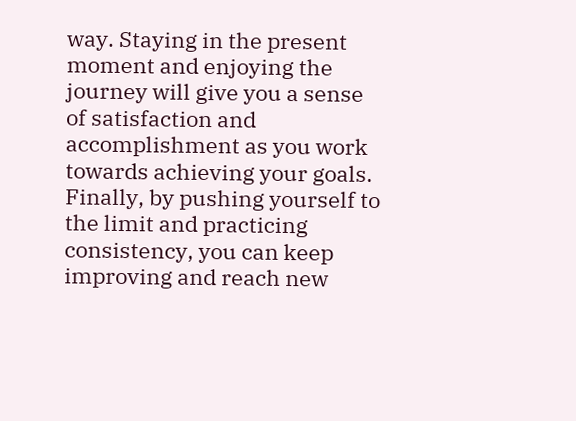way. Staying in the present moment and enjoying the journey will give you a sense of satisfaction and accomplishment as you work towards achieving your goals. Finally, by pushing yourself to the limit and practicing consistency, you can keep improving and reach new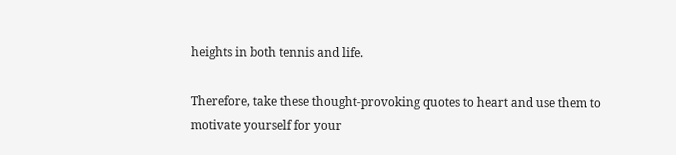heights in both tennis and life.

Therefore, take these thought-provoking quotes to heart and use them to motivate yourself for your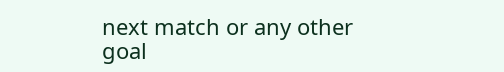next match or any other goal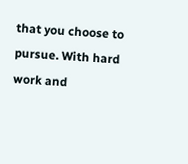that you choose to pursue. With hard work and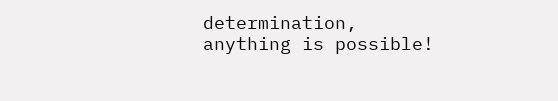determination, anything is possible!